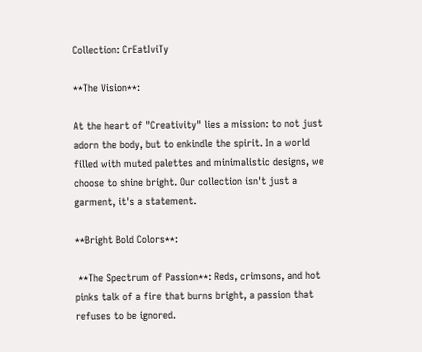Collection: CrEatIviTy

**The Vision**:

At the heart of "Creativity" lies a mission: to not just adorn the body, but to enkindle the spirit. In a world filled with muted palettes and minimalistic designs, we choose to shine bright. Our collection isn't just a garment, it's a statement.

**Bright Bold Colors**:

 **The Spectrum of Passion**: Reds, crimsons, and hot pinks talk of a fire that burns bright, a passion that refuses to be ignored.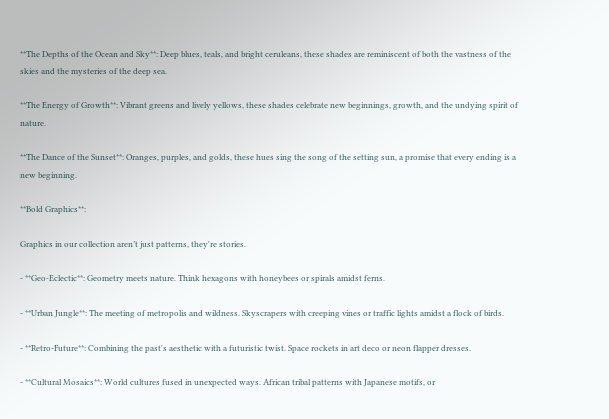**The Depths of the Ocean and Sky**: Deep blues, teals, and bright ceruleans, these shades are reminiscent of both the vastness of the skies and the mysteries of the deep sea.

**The Energy of Growth**: Vibrant greens and lively yellows, these shades celebrate new beginnings, growth, and the undying spirit of nature.

**The Dance of the Sunset**: Oranges, purples, and golds, these hues sing the song of the setting sun, a promise that every ending is a new beginning.

**Bold Graphics**:

Graphics in our collection aren’t just patterns, they're stories.

- **Geo-Eclectic**: Geometry meets nature. Think hexagons with honeybees or spirals amidst ferns.

- **Urban Jungle**: The meeting of metropolis and wildness. Skyscrapers with creeping vines or traffic lights amidst a flock of birds.

- **Retro-Future**: Combining the past's aesthetic with a futuristic twist. Space rockets in art deco or neon flapper dresses.

- **Cultural Mosaics**: World cultures fused in unexpected ways. African tribal patterns with Japanese motifs, or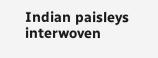Indian paisleys interwoven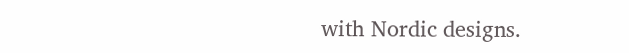with Nordic designs.